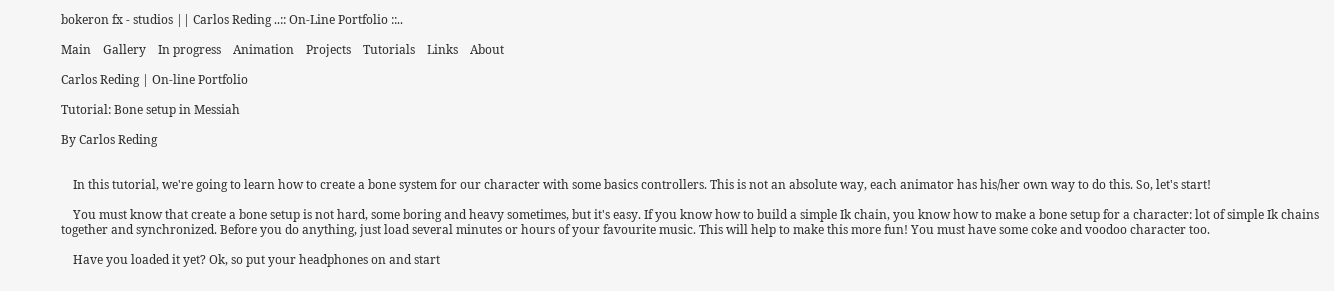bokeron fx - studios || Carlos Reding ..:: On-Line Portfolio ::..

Main    Gallery    In progress    Animation    Projects    Tutorials    Links    About

Carlos Reding | On-line Portfolio

Tutorial: Bone setup in Messiah

By Carlos Reding


    In this tutorial, we're going to learn how to create a bone system for our character with some basics controllers. This is not an absolute way, each animator has his/her own way to do this. So, let's start!

    You must know that create a bone setup is not hard, some boring and heavy sometimes, but it's easy. If you know how to build a simple Ik chain, you know how to make a bone setup for a character: lot of simple Ik chains together and synchronized. Before you do anything, just load several minutes or hours of your favourite music. This will help to make this more fun! You must have some coke and voodoo character too.

    Have you loaded it yet? Ok, so put your headphones on and start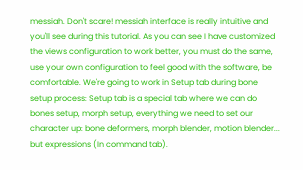messiah. Don't scare! messiah interface is really intuitive and you'll see during this tutorial. As you can see I have customized the views configuration to work better, you must do the same, use your own configuration to feel good with the software, be comfortable. We're going to work in Setup tab during bone setup process: Setup tab is a special tab where we can do bones setup, morph setup, everything we need to set our character up: bone deformers, morph blender, motion blender... but expressions (In command tab).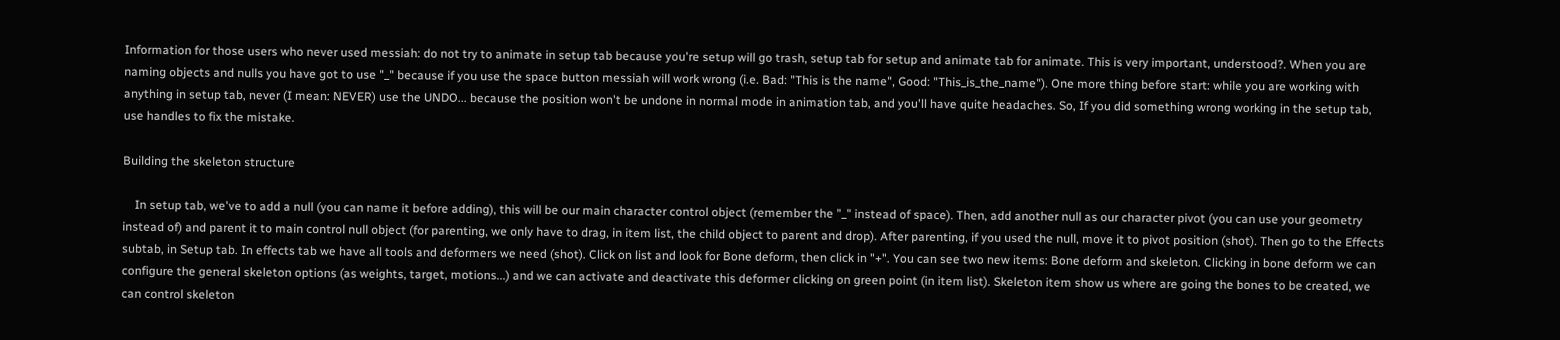Information for those users who never used messiah: do not try to animate in setup tab because you're setup will go trash, setup tab for setup and animate tab for animate. This is very important, understood?. When you are naming objects and nulls you have got to use "_" because if you use the space button messiah will work wrong (i.e. Bad: "This is the name", Good: "This_is_the_name"). One more thing before start: while you are working with anything in setup tab, never (I mean: NEVER) use the UNDO... because the position won't be undone in normal mode in animation tab, and you'll have quite headaches. So, If you did something wrong working in the setup tab, use handles to fix the mistake.

Building the skeleton structure

    In setup tab, we've to add a null (you can name it before adding), this will be our main character control object (remember the "_" instead of space). Then, add another null as our character pivot (you can use your geometry instead of) and parent it to main control null object (for parenting, we only have to drag, in item list, the child object to parent and drop). After parenting, if you used the null, move it to pivot position (shot). Then go to the Effects subtab, in Setup tab. In effects tab we have all tools and deformers we need (shot). Click on list and look for Bone deform, then click in "+". You can see two new items: Bone deform and skeleton. Clicking in bone deform we can configure the general skeleton options (as weights, target, motions...) and we can activate and deactivate this deformer clicking on green point (in item list). Skeleton item show us where are going the bones to be created, we can control skeleton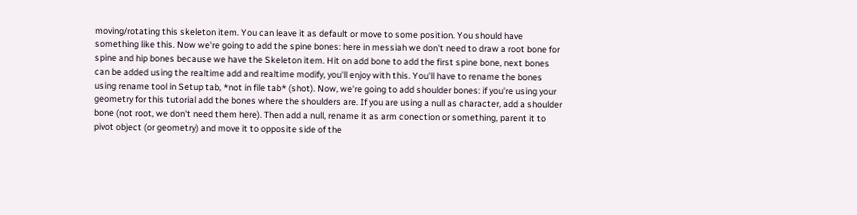moving/rotating this skeleton item. You can leave it as default or move to some position. You should have something like this. Now we're going to add the spine bones: here in messiah we don't need to draw a root bone for spine and hip bones because we have the Skeleton item. Hit on add bone to add the first spine bone, next bones can be added using the realtime add and realtime modify, you'll enjoy with this. You'll have to rename the bones using rename tool in Setup tab, *not in file tab* (shot). Now, we're going to add shoulder bones: if you're using your geometry for this tutorial add the bones where the shoulders are. If you are using a null as character, add a shoulder bone (not root, we don't need them here). Then add a null, rename it as arm conection or something, parent it to pivot object (or geometry) and move it to opposite side of the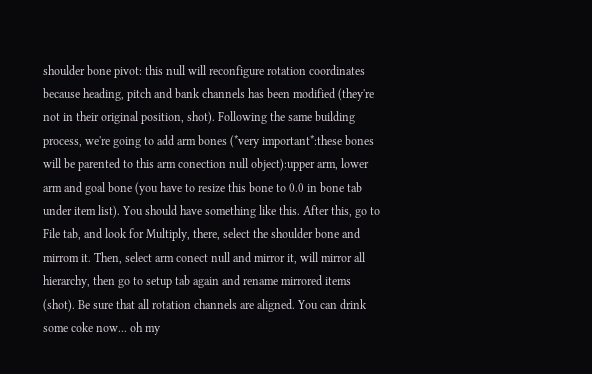shoulder bone pivot: this null will reconfigure rotation coordinates because heading, pitch and bank channels has been modified (they're not in their original position, shot). Following the same building process, we're going to add arm bones (*very important*:these bones will be parented to this arm conection null object):upper arm, lower arm and goal bone (you have to resize this bone to 0.0 in bone tab under item list). You should have something like this. After this, go to File tab, and look for Multiply, there, select the shoulder bone and mirrom it. Then, select arm conect null and mirror it, will mirror all hierarchy, then go to setup tab again and rename mirrored items (shot). Be sure that all rotation channels are aligned. You can drink some coke now... oh my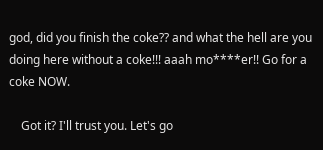god, did you finish the coke?? and what the hell are you doing here without a coke!!! aaah mo****er!! Go for a coke NOW.

    Got it? I'll trust you. Let's go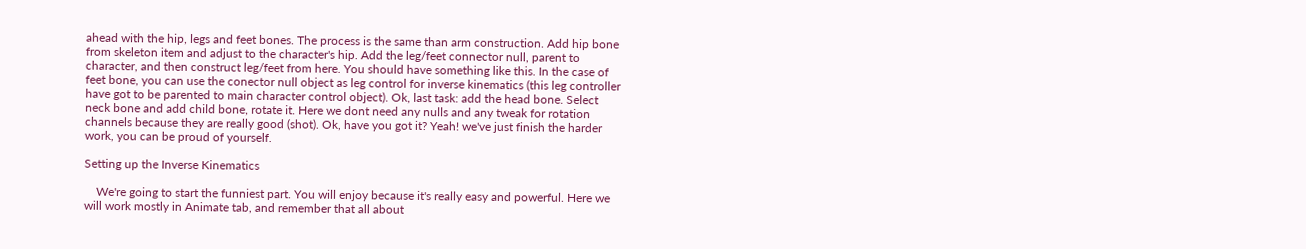ahead with the hip, legs and feet bones. The process is the same than arm construction. Add hip bone from skeleton item and adjust to the character's hip. Add the leg/feet connector null, parent to character, and then construct leg/feet from here. You should have something like this. In the case of feet bone, you can use the conector null object as leg control for inverse kinematics (this leg controller have got to be parented to main character control object). Ok, last task: add the head bone. Select neck bone and add child bone, rotate it. Here we dont need any nulls and any tweak for rotation channels because they are really good (shot). Ok, have you got it? Yeah! we've just finish the harder work, you can be proud of yourself.

Setting up the Inverse Kinematics

    We're going to start the funniest part. You will enjoy because it's really easy and powerful. Here we will work mostly in Animate tab, and remember that all about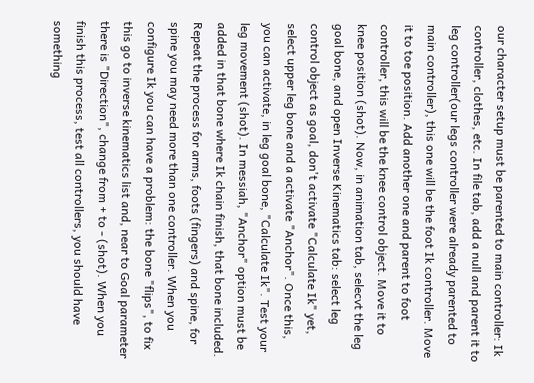our character setup must be parented to main controller: Ik controller, clothes, etc. In file tab, add a null and parent it to leg controller(our legs controller were already parented to main controller), this one will be the foot Ik controller. Move it to toe position. Add another one and parent to foot controller, this will be the knee control object. Move it to knee position (shot). Now, in animation tab, selecvt the leg goal bone, and open Inverse Kinematics tab: select leg control object as goal, don't activate "Calculate Ik" yet, select upper leg bone and a activate "Anchor". Once this, you can activate, in leg goal bone, "Calculate Ik". Test your leg movement (shot). In messiah, "Anchor" option must be added in that bone where Ik chain finish, that bone included. Repeat the process for arms, foots (fingers) and spine, for spine you may need more than one controller. When you configure Ik you can have a problem: the bone "flips", to fix this go to inverse kinematics list and, near to Goal parameter there is "Direction", change from + to - (shot). When you finish this process, test all controllers, you should have something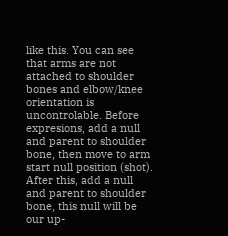like this. You can see that arms are not attached to shoulder bones and elbow/knee orientation is uncontrolable. Before expresions, add a null and parent to shoulder bone, then move to arm start null position (shot). After this, add a null and parent to shoulder bone, this null will be our up-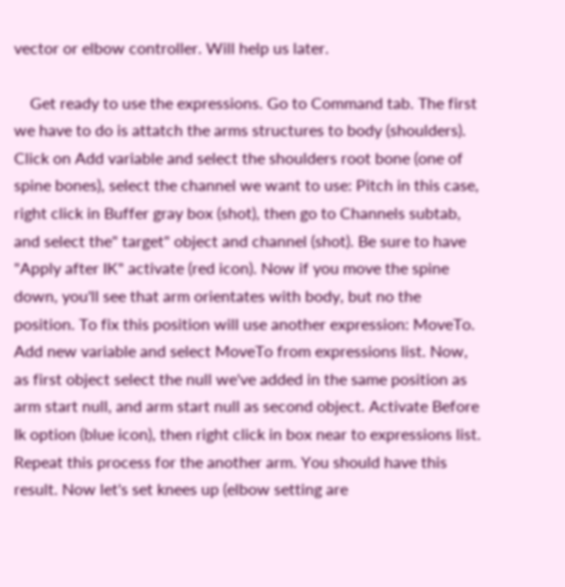vector or elbow controller. Will help us later.

    Get ready to use the expressions. Go to Command tab. The first we have to do is attatch the arms structures to body (shoulders). Click on Add variable and select the shoulders root bone (one of spine bones), select the channel we want to use: Pitch in this case, right click in Buffer gray box (shot), then go to Channels subtab, and select the" target" object and channel (shot). Be sure to have "Apply after IK" activate (red icon). Now if you move the spine down, you'll see that arm orientates with body, but no the position. To fix this position will use another expression: MoveTo. Add new variable and select MoveTo from expressions list. Now, as first object select the null we've added in the same position as arm start null, and arm start null as second object. Activate Before Ik option (blue icon), then right click in box near to expressions list. Repeat this process for the another arm. You should have this result. Now let's set knees up (elbow setting are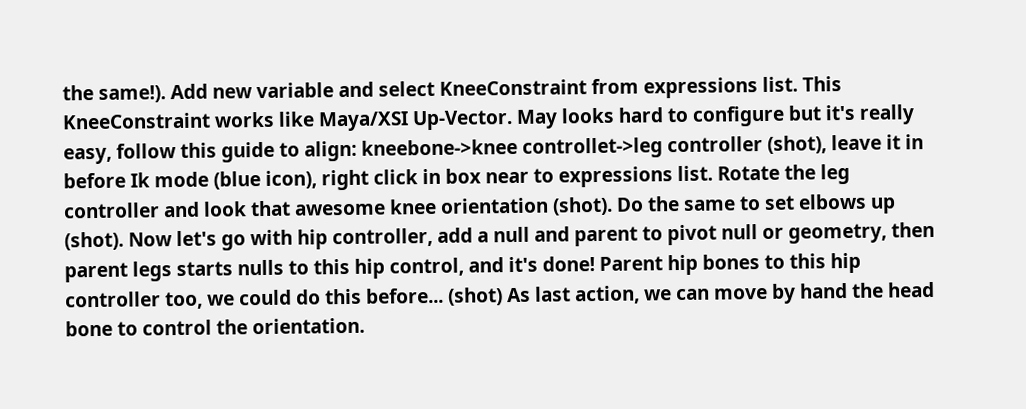the same!). Add new variable and select KneeConstraint from expressions list. This KneeConstraint works like Maya/XSI Up-Vector. May looks hard to configure but it's really easy, follow this guide to align: kneebone->knee controllet->leg controller (shot), leave it in before Ik mode (blue icon), right click in box near to expressions list. Rotate the leg controller and look that awesome knee orientation (shot). Do the same to set elbows up (shot). Now let's go with hip controller, add a null and parent to pivot null or geometry, then parent legs starts nulls to this hip control, and it's done! Parent hip bones to this hip controller too, we could do this before... (shot) As last action, we can move by hand the head bone to control the orientation.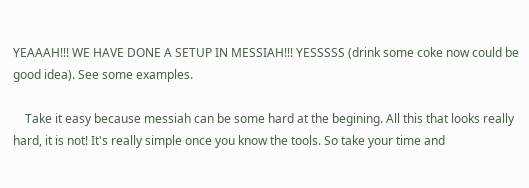YEAAAH!!! WE HAVE DONE A SETUP IN MESSIAH!!! YESSSSS (drink some coke now could be good idea). See some examples.

    Take it easy because messiah can be some hard at the begining. All this that looks really hard, it is not! It's really simple once you know the tools. So take your time and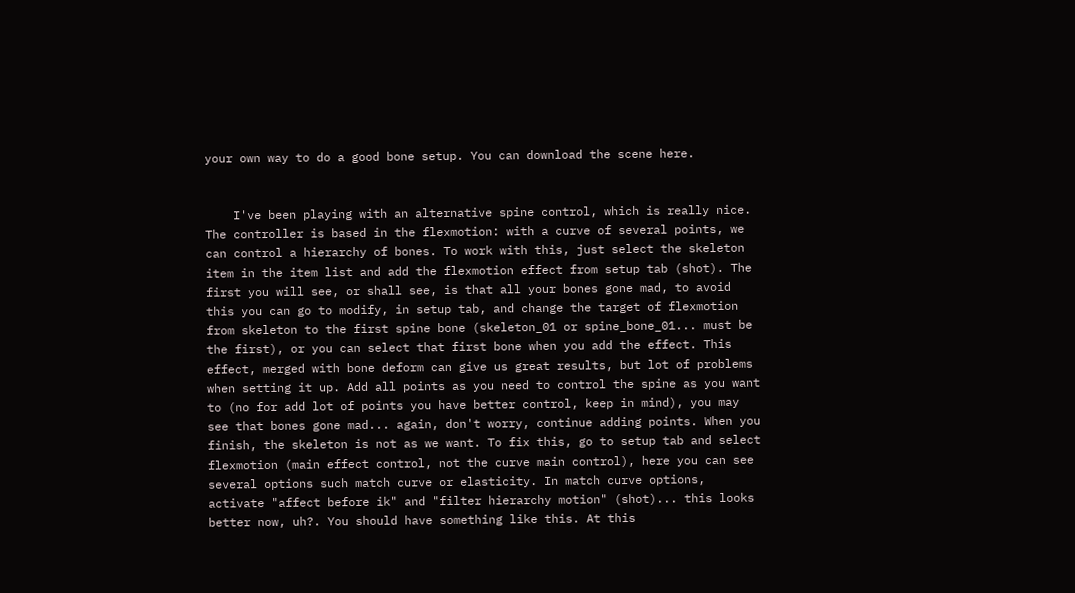your own way to do a good bone setup. You can download the scene here.


    I've been playing with an alternative spine control, which is really nice. The controller is based in the flexmotion: with a curve of several points, we can control a hierarchy of bones. To work with this, just select the skeleton item in the item list and add the flexmotion effect from setup tab (shot). The first you will see, or shall see, is that all your bones gone mad, to avoid this you can go to modify, in setup tab, and change the target of flexmotion from skeleton to the first spine bone (skeleton_01 or spine_bone_01... must be the first), or you can select that first bone when you add the effect. This effect, merged with bone deform can give us great results, but lot of problems when setting it up. Add all points as you need to control the spine as you want to (no for add lot of points you have better control, keep in mind), you may see that bones gone mad... again, don't worry, continue adding points. When you finish, the skeleton is not as we want. To fix this, go to setup tab and select flexmotion (main effect control, not the curve main control), here you can see several options such match curve or elasticity. In match curve options, activate "affect before ik" and "filter hierarchy motion" (shot)... this looks better now, uh?. You should have something like this. At this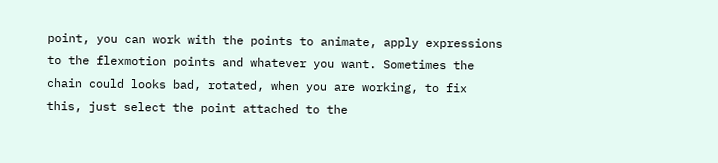point, you can work with the points to animate, apply expressions to the flexmotion points and whatever you want. Sometimes the chain could looks bad, rotated, when you are working, to fix this, just select the point attached to the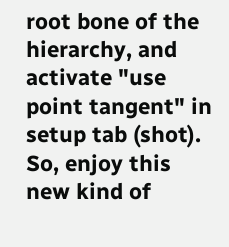root bone of the hierarchy, and activate "use point tangent" in setup tab (shot). So, enjoy this new kind of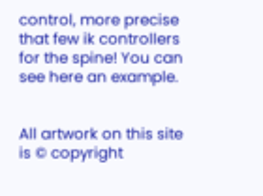control, more precise that few ik controllers for the spine! You can see here an example.


All artwork on this site is © copyright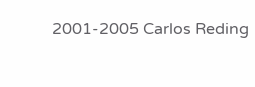2001-2005 Carlos Reding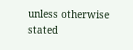unless otherwise stated